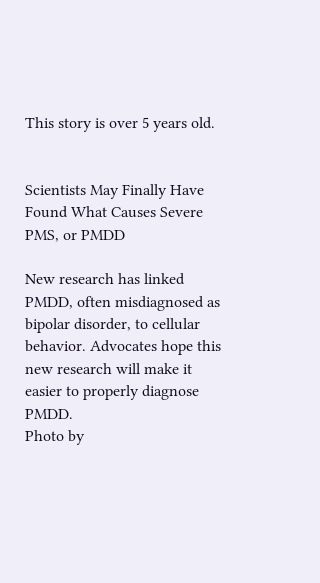This story is over 5 years old.


Scientists May Finally Have Found What Causes Severe PMS, or PMDD

New research has linked PMDD, often misdiagnosed as bipolar disorder, to cellular behavior. Advocates hope this new research will make it easier to properly diagnose PMDD.
Photo by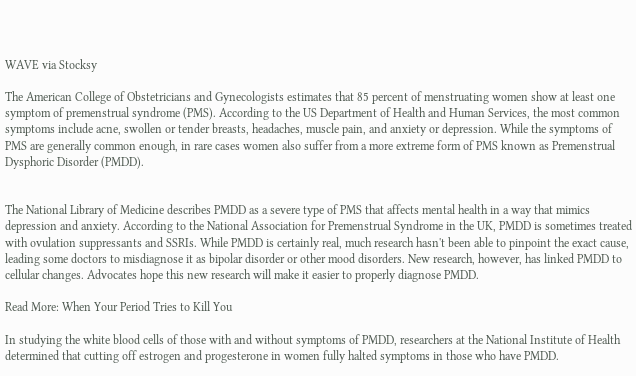WAVE via Stocksy

The American College of Obstetricians and Gynecologists estimates that 85 percent of menstruating women show at least one symptom of premenstrual syndrome (PMS). According to the US Department of Health and Human Services, the most common symptoms include acne, swollen or tender breasts, headaches, muscle pain, and anxiety or depression. While the symptoms of PMS are generally common enough, in rare cases women also suffer from a more extreme form of PMS known as Premenstrual Dysphoric Disorder (PMDD).


The National Library of Medicine describes PMDD as a severe type of PMS that affects mental health in a way that mimics depression and anxiety. According to the National Association for Premenstrual Syndrome in the UK, PMDD is sometimes treated with ovulation suppressants and SSRIs. While PMDD is certainly real, much research hasn't been able to pinpoint the exact cause, leading some doctors to misdiagnose it as bipolar disorder or other mood disorders. New research, however, has linked PMDD to cellular changes. Advocates hope this new research will make it easier to properly diagnose PMDD.

Read More: When Your Period Tries to Kill You

In studying the white blood cells of those with and without symptoms of PMDD, researchers at the National Institute of Health determined that cutting off estrogen and progesterone in women fully halted symptoms in those who have PMDD.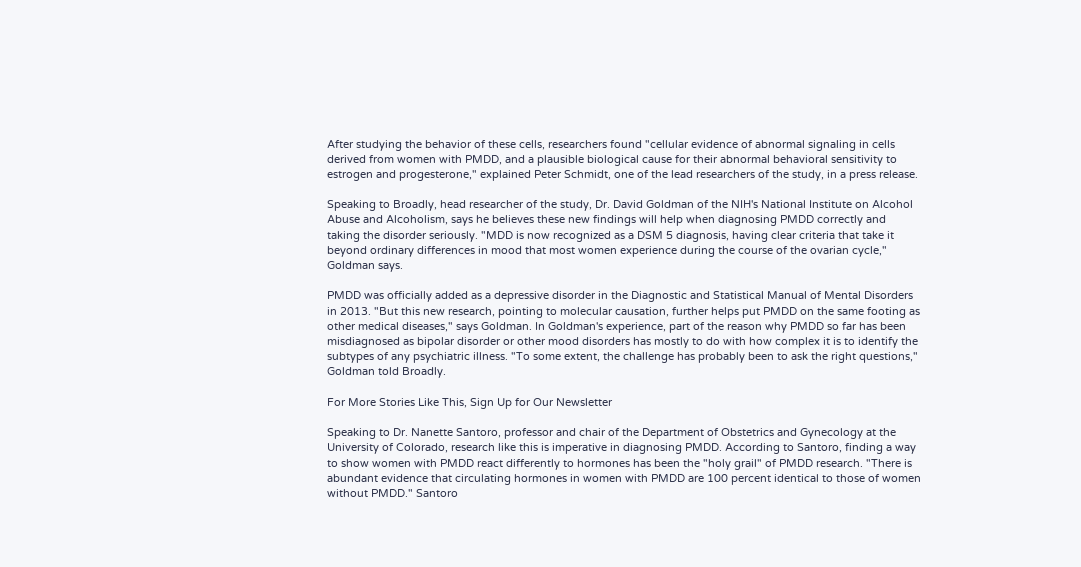After studying the behavior of these cells, researchers found "cellular evidence of abnormal signaling in cells derived from women with PMDD, and a plausible biological cause for their abnormal behavioral sensitivity to estrogen and progesterone," explained Peter Schmidt, one of the lead researchers of the study, in a press release.

Speaking to Broadly, head researcher of the study, Dr. David Goldman of the NIH's National Institute on Alcohol Abuse and Alcoholism, says he believes these new findings will help when diagnosing PMDD correctly and taking the disorder seriously. "MDD is now recognized as a DSM 5 diagnosis, having clear criteria that take it beyond ordinary differences in mood that most women experience during the course of the ovarian cycle," Goldman says.

PMDD was officially added as a depressive disorder in the Diagnostic and Statistical Manual of Mental Disorders in 2013. "But this new research, pointing to molecular causation, further helps put PMDD on the same footing as other medical diseases," says Goldman. In Goldman's experience, part of the reason why PMDD so far has been misdiagnosed as bipolar disorder or other mood disorders has mostly to do with how complex it is to identify the subtypes of any psychiatric illness. "To some extent, the challenge has probably been to ask the right questions," Goldman told Broadly.

For More Stories Like This, Sign Up for Our Newsletter

Speaking to Dr. Nanette Santoro, professor and chair of the Department of Obstetrics and Gynecology at the University of Colorado, research like this is imperative in diagnosing PMDD. According to Santoro, finding a way to show women with PMDD react differently to hormones has been the "holy grail" of PMDD research. "There is abundant evidence that circulating hormones in women with PMDD are 100 percent identical to those of women without PMDD." Santoro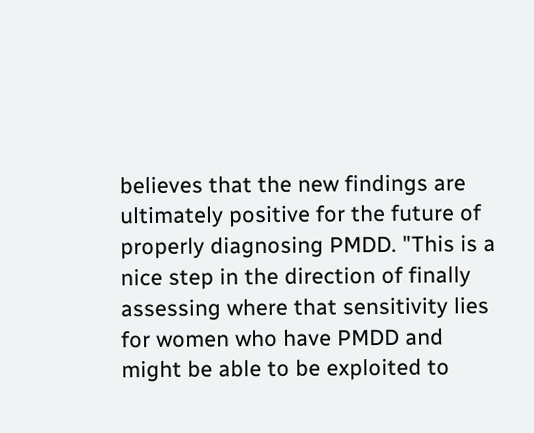believes that the new findings are ultimately positive for the future of properly diagnosing PMDD. "This is a nice step in the direction of finally assessing where that sensitivity lies for women who have PMDD and might be able to be exploited to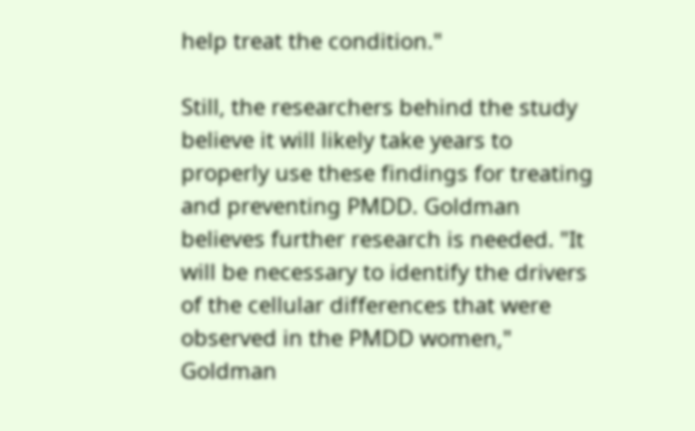help treat the condition."

Still, the researchers behind the study believe it will likely take years to properly use these findings for treating and preventing PMDD. Goldman believes further research is needed. "It will be necessary to identify the drivers of the cellular differences that were observed in the PMDD women," Goldman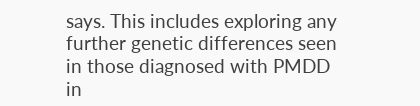says. This includes exploring any further genetic differences seen in those diagnosed with PMDD in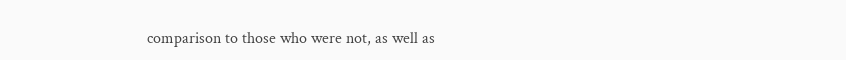comparison to those who were not, as well as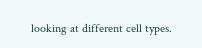looking at different cell types.